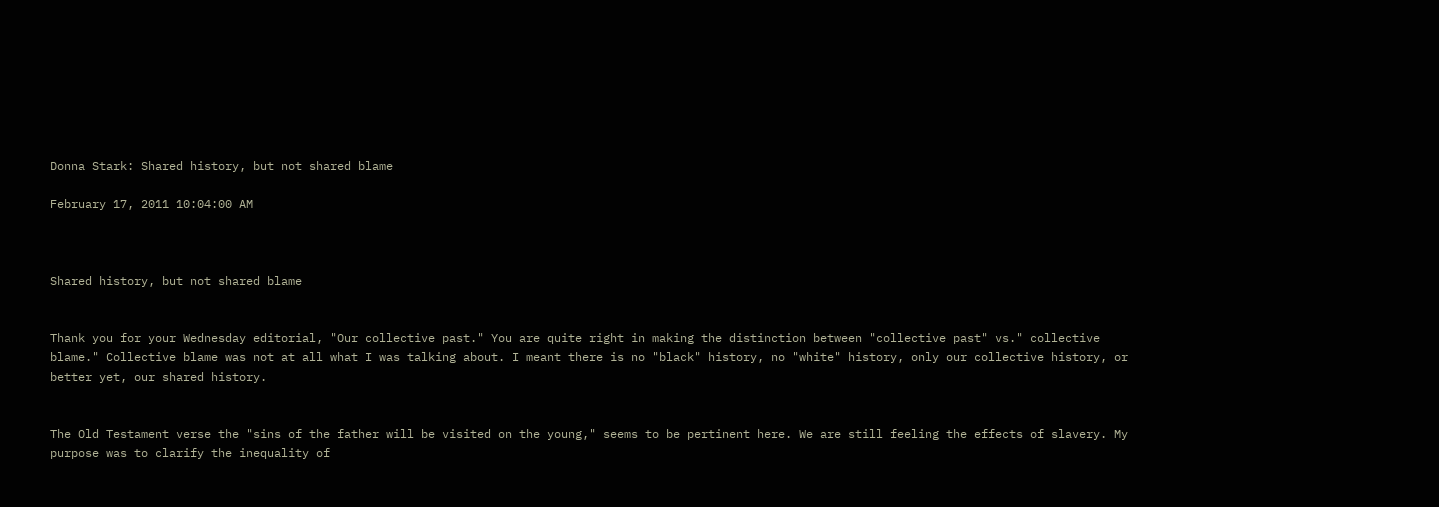Donna Stark: Shared history, but not shared blame

February 17, 2011 10:04:00 AM



Shared history, but not shared blame


Thank you for your Wednesday editorial, "Our collective past." You are quite right in making the distinction between "collective past" vs." collective blame." Collective blame was not at all what I was talking about. I meant there is no "black" history, no "white" history, only our collective history, or better yet, our shared history.


The Old Testament verse the "sins of the father will be visited on the young," seems to be pertinent here. We are still feeling the effects of slavery. My purpose was to clarify the inequality of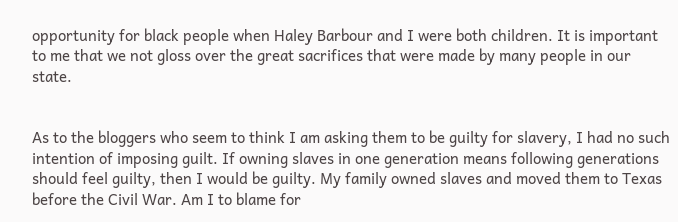opportunity for black people when Haley Barbour and I were both children. It is important to me that we not gloss over the great sacrifices that were made by many people in our state.


As to the bloggers who seem to think I am asking them to be guilty for slavery, I had no such intention of imposing guilt. If owning slaves in one generation means following generations should feel guilty, then I would be guilty. My family owned slaves and moved them to Texas before the Civil War. Am I to blame for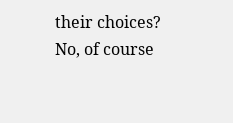their choices? No, of course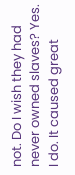not. Do I wish they had never owned slaves? Yes. I do. It caused great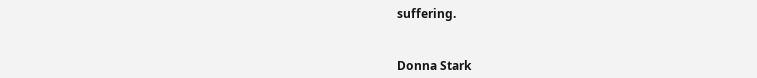suffering.


Donna Stark